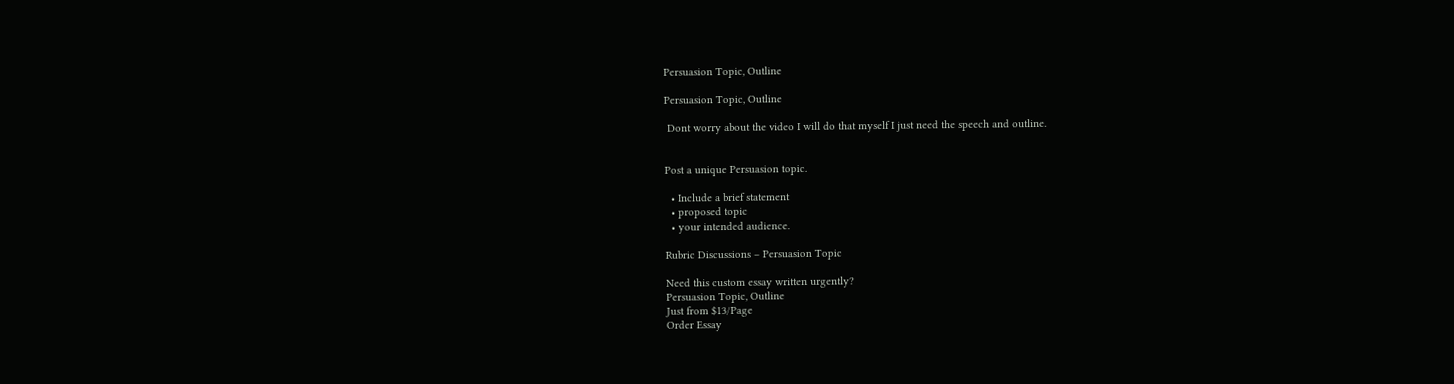Persuasion Topic, Outline

Persuasion Topic, Outline

 Dont worry about the video I will do that myself I just need the speech and outline.


Post a unique Persuasion topic.

  • Include a brief statement
  • proposed topic
  • your intended audience.

Rubric Discussions – Persuasion Topic

Need this custom essay written urgently?
Persuasion Topic, Outline
Just from $13/Page
Order Essay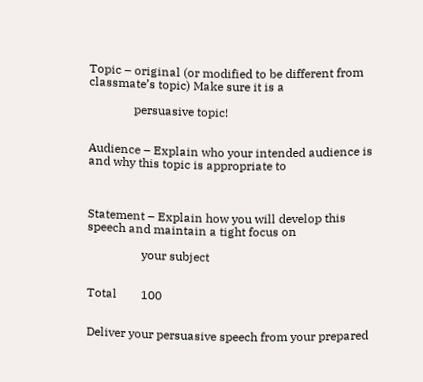Topic – original (or modified to be different from classmate’s topic) Make sure it is a

               persuasive topic!


Audience – Explain who your intended audience is and why this topic is appropriate to



Statement – Explain how you will develop this speech and maintain a tight focus on

                  your subject


Total        100


Deliver your persuasive speech from your prepared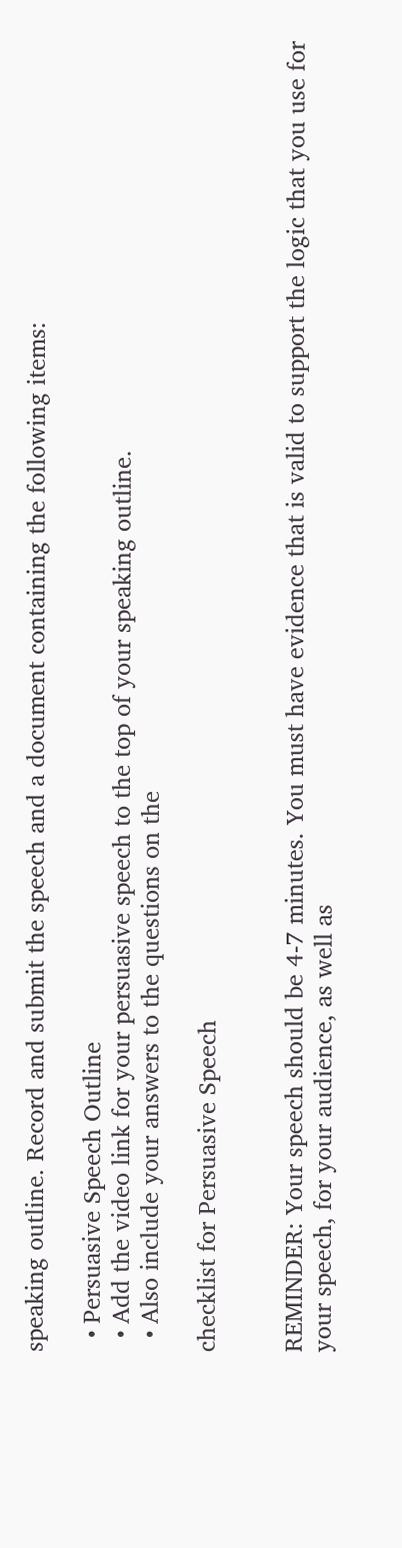speaking outline. Record and submit the speech and a document containing the following items:

  • Persuasive Speech Outline
  • Add the video link for your persuasive speech to the top of your speaking outline.
  • Also include your answers to the questions on the

checklist for Persuasive Speech


REMINDER: Your speech should be 4-7 minutes. You must have evidence that is valid to support the logic that you use for your speech, for your audience, as well as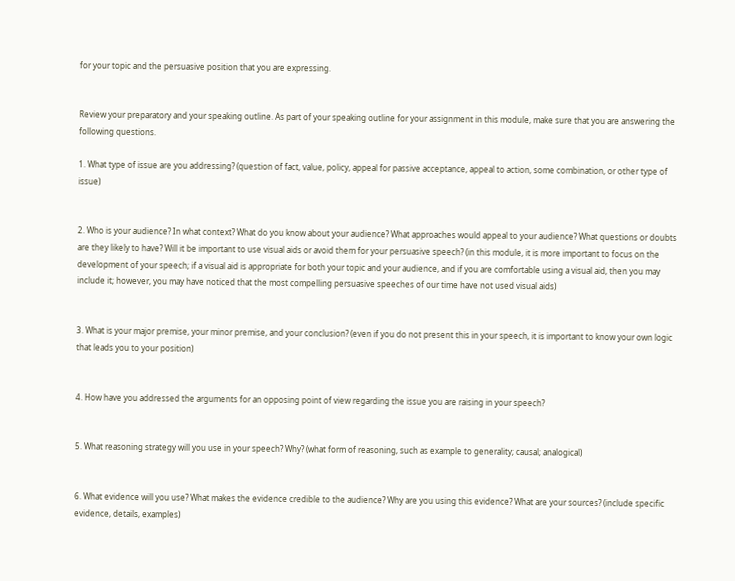for your topic and the persuasive position that you are expressing.


Review your preparatory and your speaking outline. As part of your speaking outline for your assignment in this module, make sure that you are answering the following questions.

1. What type of issue are you addressing? (question of fact, value, policy, appeal for passive acceptance, appeal to action, some combination, or other type of issue)


2. Who is your audience? In what context? What do you know about your audience? What approaches would appeal to your audience? What questions or doubts are they likely to have? Will it be important to use visual aids or avoid them for your persuasive speech? (in this module, it is more important to focus on the development of your speech; if a visual aid is appropriate for both your topic and your audience, and if you are comfortable using a visual aid, then you may include it; however, you may have noticed that the most compelling persuasive speeches of our time have not used visual aids)


3. What is your major premise, your minor premise, and your conclusion? (even if you do not present this in your speech, it is important to know your own logic that leads you to your position)


4. How have you addressed the arguments for an opposing point of view regarding the issue you are raising in your speech?


5. What reasoning strategy will you use in your speech? Why? (what form of reasoning, such as example to generality; causal; analogical)


6. What evidence will you use? What makes the evidence credible to the audience? Why are you using this evidence? What are your sources? (include specific evidence, details, examples)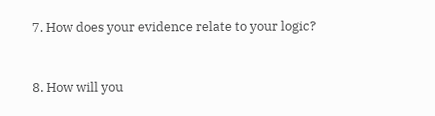7. How does your evidence relate to your logic?


8. How will you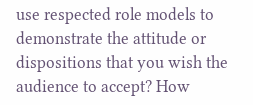use respected role models to demonstrate the attitude or dispositions that you wish the audience to accept? How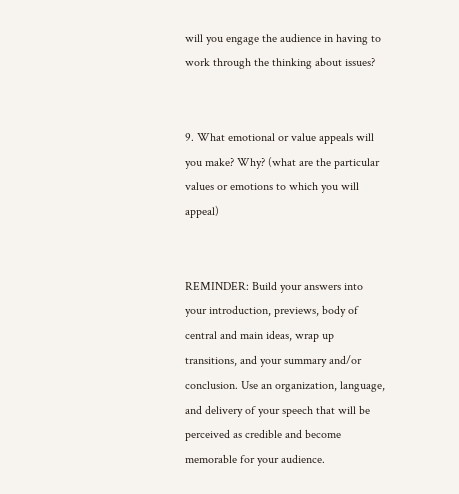will you engage the audience in having to work through the thinking about issues?


9. What emotional or value appeals will you make? Why? (what are the particular values or emotions to which you will appeal)


REMINDER: Build your answers into your introduction, previews, body of central and main ideas, wrap up transitions, and your summary and/or conclusion. Use an organization, language, and delivery of your speech that will be perceived as credible and become memorable for your audience.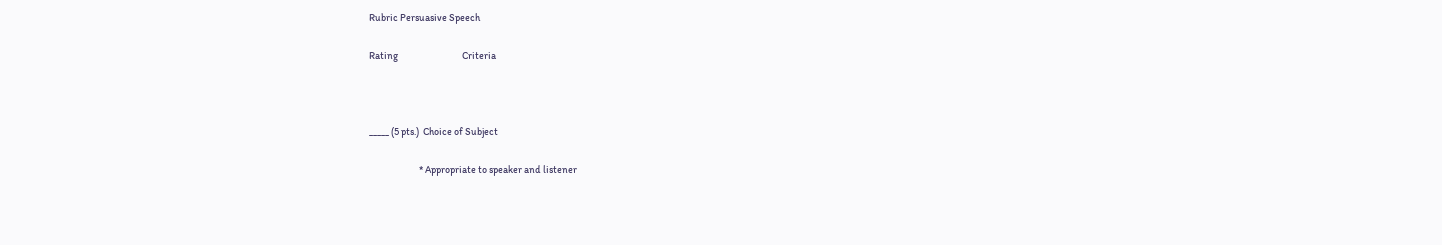Rubric Persuasive Speech

Rating                                Criteria



_____ (5 pts.)  Choice of Subject

                         * Appropriate to speaker and listener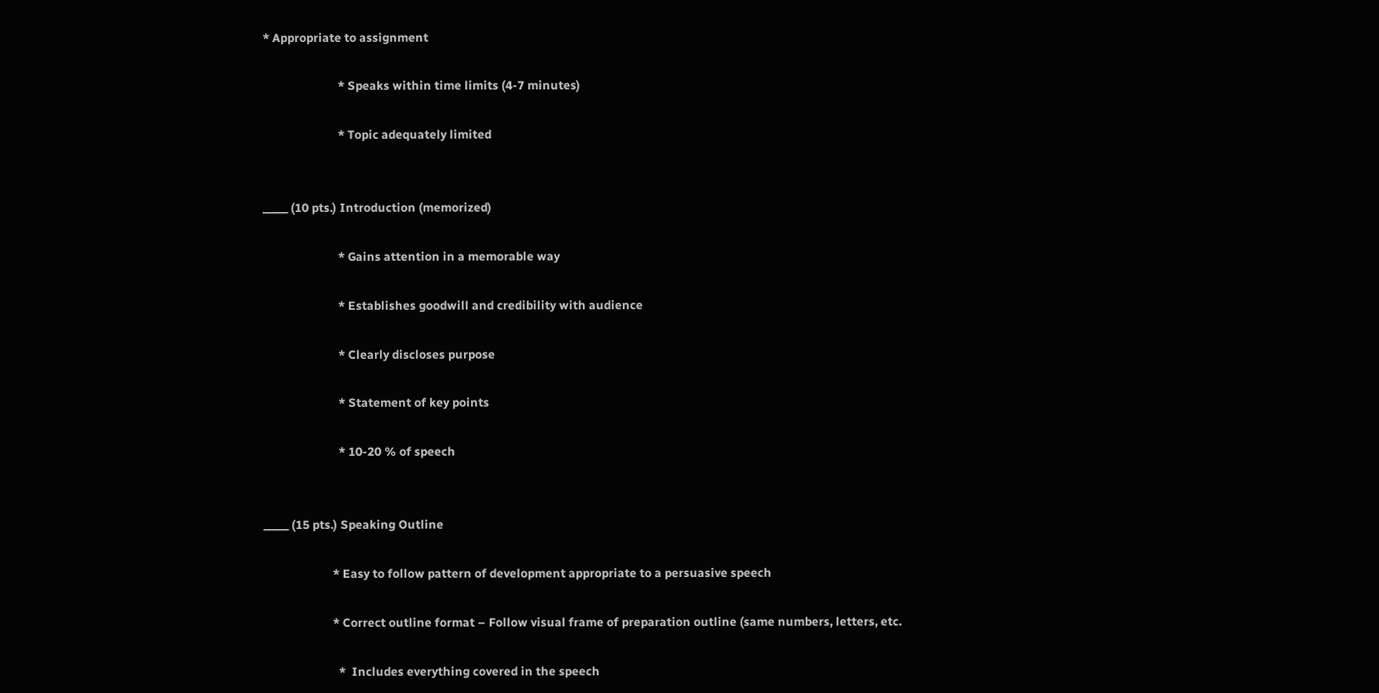* Appropriate to assignment

                         * Speaks within time limits (4-7 minutes)

                         * Topic adequately limited


_____ (10 pts.) Introduction (memorized)

                         * Gains attention in a memorable way

                         * Establishes goodwill and credibility with audience

                         * Clearly discloses purpose

                         * Statement of key points

                         * 10-20 % of speech


_____ (15 pts.) Speaking Outline

                       * Easy to follow pattern of development appropriate to a persuasive speech

                       * Correct outline format – Follow visual frame of preparation outline (same numbers, letters, etc.

                         *  Includes everything covered in the speech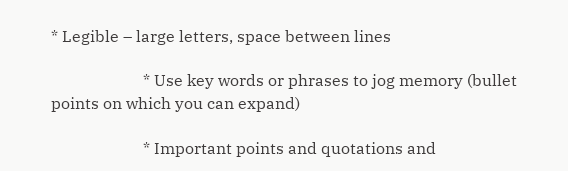* Legible – large letters, space between lines

                       * Use key words or phrases to jog memory (bullet points on which you can expand)

                       * Important points and quotations and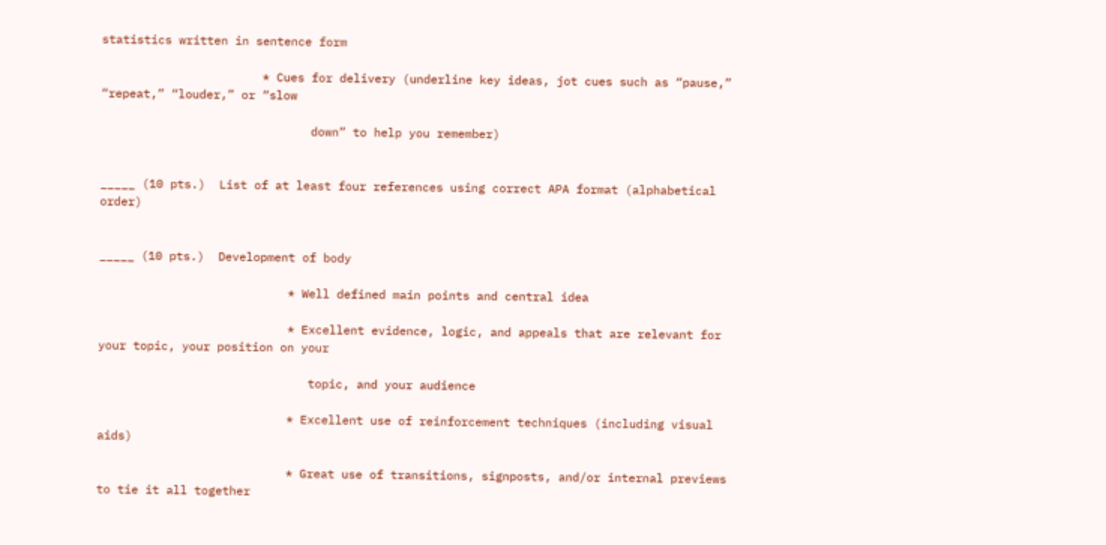statistics written in sentence form

                       * Cues for delivery (underline key ideas, jot cues such as “pause,” “repeat,” “louder,” or “slow

                              down” to help you remember)


_____ (10 pts.)  List of at least four references using correct APA format (alphabetical order)


_____ (10 pts.)  Development of body

                           * Well defined main points and central idea

                           * Excellent evidence, logic, and appeals that are relevant for your topic, your position on your

                              topic, and your audience

                           * Excellent use of reinforcement techniques (including visual aids)

                           * Great use of transitions, signposts, and/or internal previews to tie it all together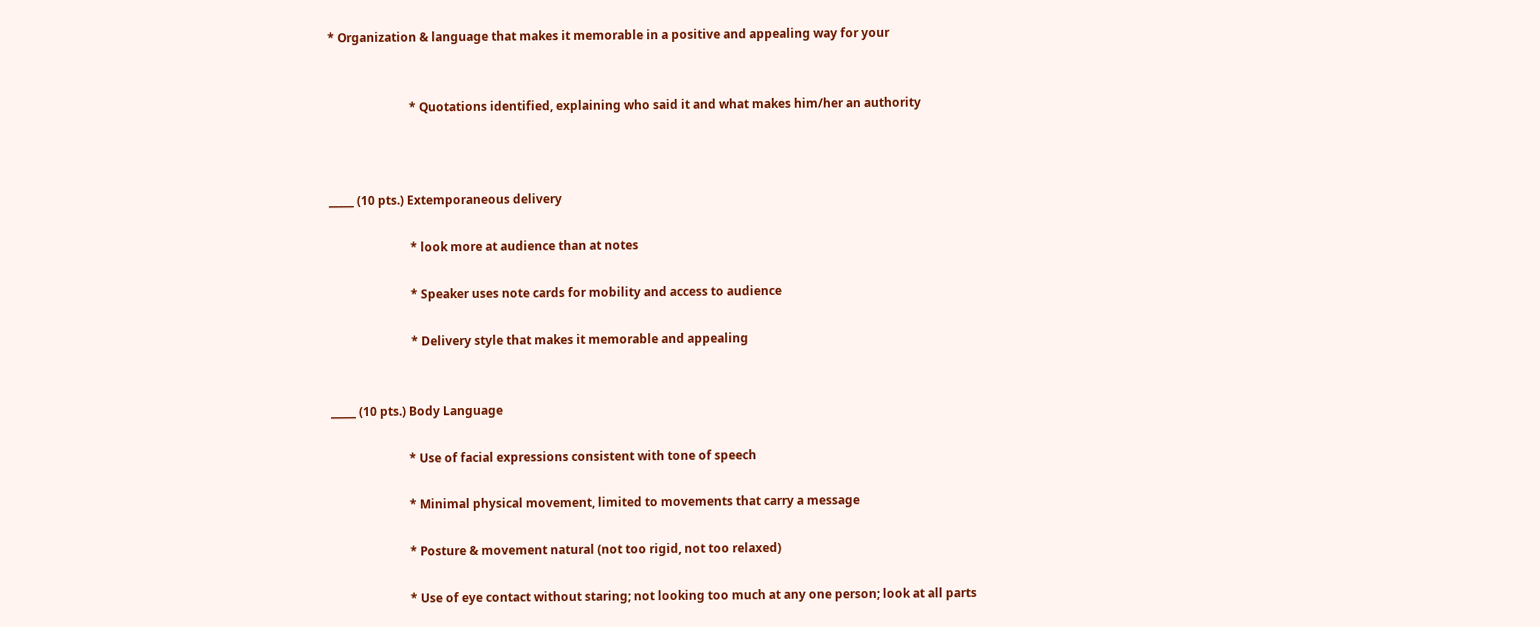* Organization & language that makes it memorable in a positive and appealing way for your


                           * Quotations identified, explaining who said it and what makes him/her an authority



_____ (10 pts.) Extemporaneous delivery

                           * look more at audience than at notes

                           * Speaker uses note cards for mobility and access to audience

                           * Delivery style that makes it memorable and appealing


_____ (10 pts.) Body Language

                          * Use of facial expressions consistent with tone of speech

                          * Minimal physical movement, limited to movements that carry a message

                          * Posture & movement natural (not too rigid, not too relaxed)

                          * Use of eye contact without staring; not looking too much at any one person; look at all parts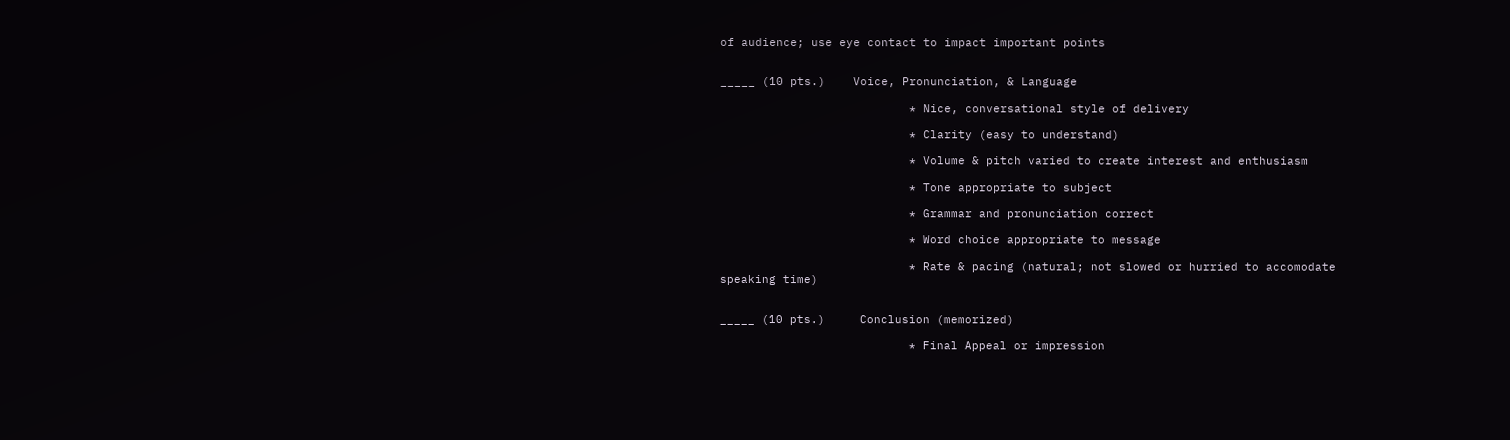of audience; use eye contact to impact important points


_____ (10 pts.)    Voice, Pronunciation, & Language

                           * Nice, conversational style of delivery

                           * Clarity (easy to understand)

                           * Volume & pitch varied to create interest and enthusiasm

                           * Tone appropriate to subject

                           * Grammar and pronunciation correct

                           * Word choice appropriate to message

                           * Rate & pacing (natural; not slowed or hurried to accomodate speaking time)


_____ (10 pts.)     Conclusion (memorized)

                           * Final Appeal or impression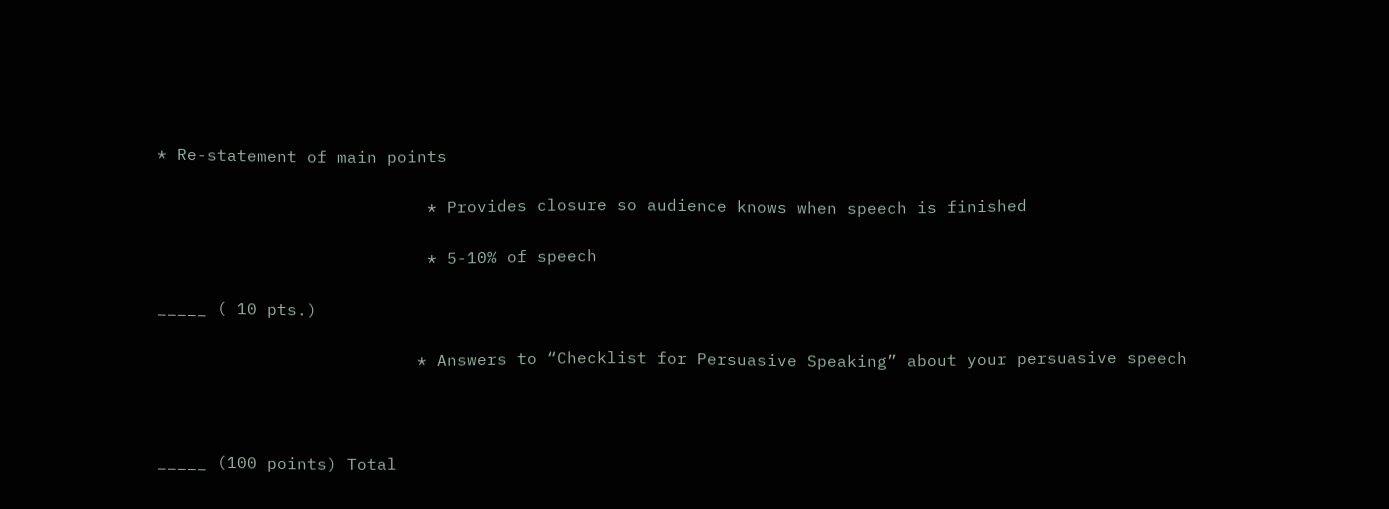* Re-statement of main points

                           * Provides closure so audience knows when speech is finished

                           * 5-10% of speech

_____ ( 10 pts.)

                          * Answers to “Checklist for Persuasive Speaking” about your persuasive speech



_____ (100 points) Total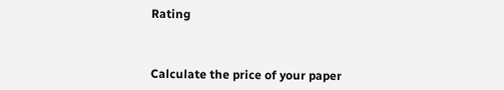Rating



Calculate the price of your paper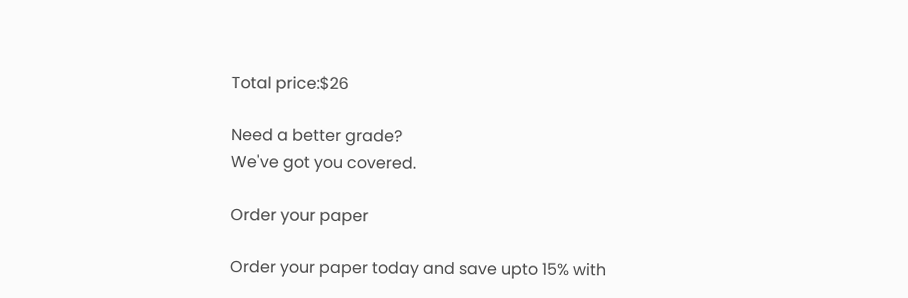Total price:$26

Need a better grade?
We've got you covered.

Order your paper

Order your paper today and save upto 15% with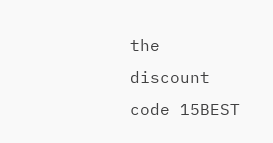the discount code 15BEST